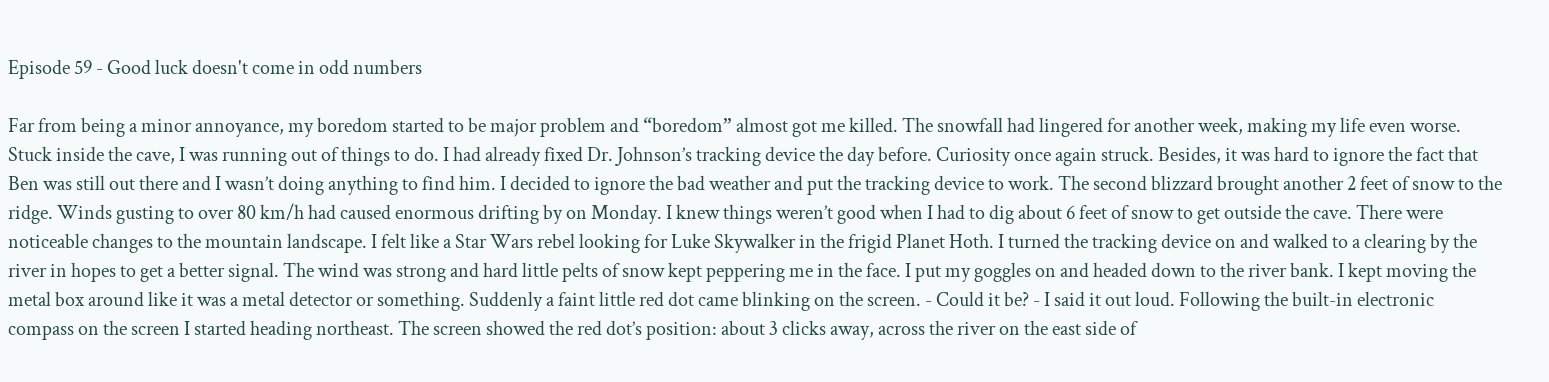Episode 59 - Good luck doesn't come in odd numbers

Far from being a minor annoyance, my boredom started to be major problem and “boredom” almost got me killed. The snowfall had lingered for another week, making my life even worse. Stuck inside the cave, I was running out of things to do. I had already fixed Dr. Johnson’s tracking device the day before. Curiosity once again struck. Besides, it was hard to ignore the fact that Ben was still out there and I wasn’t doing anything to find him. I decided to ignore the bad weather and put the tracking device to work. The second blizzard brought another 2 feet of snow to the ridge. Winds gusting to over 80 km/h had caused enormous drifting by on Monday. I knew things weren’t good when I had to dig about 6 feet of snow to get outside the cave. There were noticeable changes to the mountain landscape. I felt like a Star Wars rebel looking for Luke Skywalker in the frigid Planet Hoth. I turned the tracking device on and walked to a clearing by the river in hopes to get a better signal. The wind was strong and hard little pelts of snow kept peppering me in the face. I put my goggles on and headed down to the river bank. I kept moving the metal box around like it was a metal detector or something. Suddenly a faint little red dot came blinking on the screen. - Could it be? - I said it out loud. Following the built-in electronic compass on the screen I started heading northeast. The screen showed the red dot’s position: about 3 clicks away, across the river on the east side of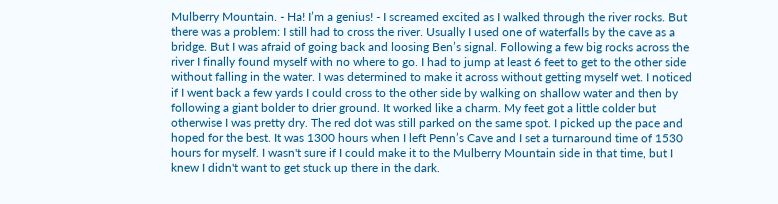Mulberry Mountain. - Ha! I’m a genius! - I screamed excited as I walked through the river rocks. But there was a problem: I still had to cross the river. Usually I used one of waterfalls by the cave as a bridge. But I was afraid of going back and loosing Ben’s signal. Following a few big rocks across the river I finally found myself with no where to go. I had to jump at least 6 feet to get to the other side without falling in the water. I was determined to make it across without getting myself wet. I noticed if I went back a few yards I could cross to the other side by walking on shallow water and then by following a giant bolder to drier ground. It worked like a charm. My feet got a little colder but otherwise I was pretty dry. The red dot was still parked on the same spot. I picked up the pace and hoped for the best. It was 1300 hours when I left Penn’s Cave and I set a turnaround time of 1530 hours for myself. I wasn't sure if I could make it to the Mulberry Mountain side in that time, but I knew I didn't want to get stuck up there in the dark.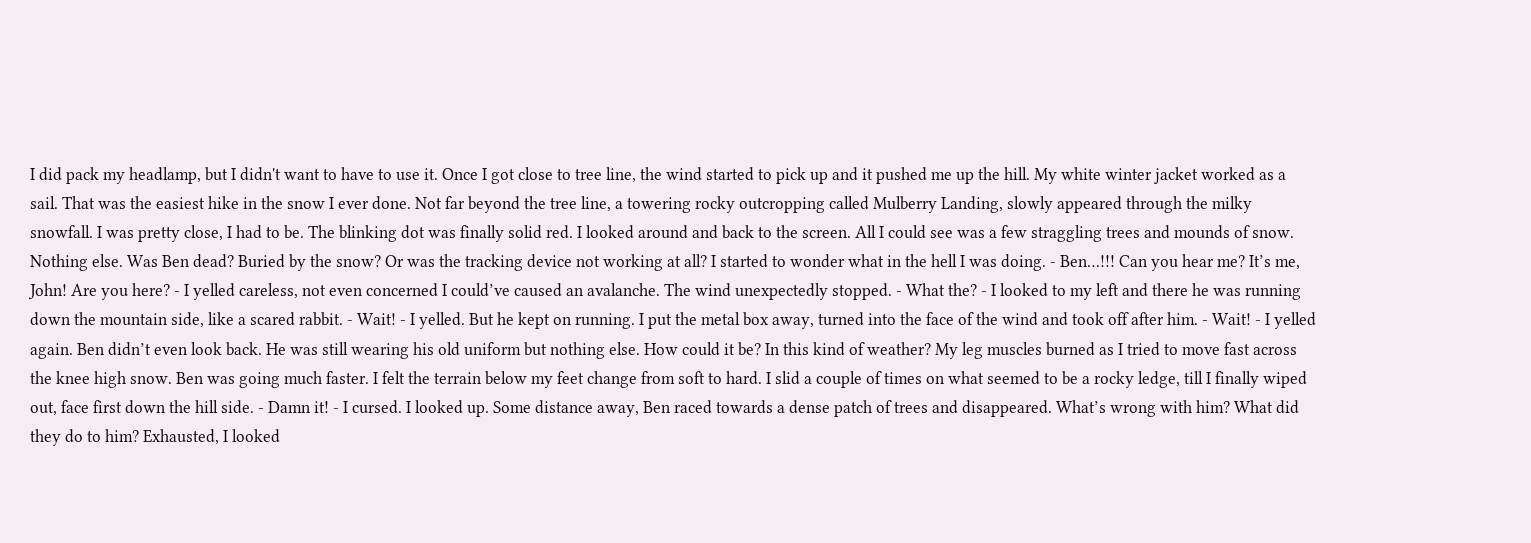I did pack my headlamp, but I didn't want to have to use it. Once I got close to tree line, the wind started to pick up and it pushed me up the hill. My white winter jacket worked as a sail. That was the easiest hike in the snow I ever done. Not far beyond the tree line, a towering rocky outcropping called Mulberry Landing, slowly appeared through the milky snowfall. I was pretty close, I had to be. The blinking dot was finally solid red. I looked around and back to the screen. All I could see was a few straggling trees and mounds of snow. Nothing else. Was Ben dead? Buried by the snow? Or was the tracking device not working at all? I started to wonder what in the hell I was doing. - Ben…!!! Can you hear me? It’s me, John! Are you here? - I yelled careless, not even concerned I could’ve caused an avalanche. The wind unexpectedly stopped. - What the? - I looked to my left and there he was running down the mountain side, like a scared rabbit. - Wait! - I yelled. But he kept on running. I put the metal box away, turned into the face of the wind and took off after him. - Wait! - I yelled again. Ben didn’t even look back. He was still wearing his old uniform but nothing else. How could it be? In this kind of weather? My leg muscles burned as I tried to move fast across the knee high snow. Ben was going much faster. I felt the terrain below my feet change from soft to hard. I slid a couple of times on what seemed to be a rocky ledge, till I finally wiped out, face first down the hill side. - Damn it! - I cursed. I looked up. Some distance away, Ben raced towards a dense patch of trees and disappeared. What’s wrong with him? What did they do to him? Exhausted, I looked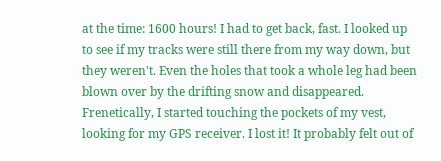at the time: 1600 hours! I had to get back, fast. I looked up to see if my tracks were still there from my way down, but they weren't. Even the holes that took a whole leg had been blown over by the drifting snow and disappeared. Frenetically, I started touching the pockets of my vest, looking for my GPS receiver. I lost it! It probably felt out of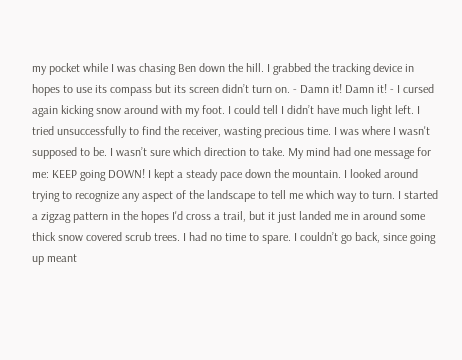my pocket while I was chasing Ben down the hill. I grabbed the tracking device in hopes to use its compass but its screen didn’t turn on. - Damn it! Damn it! - I cursed again kicking snow around with my foot. I could tell I didn’t have much light left. I tried unsuccessfully to find the receiver, wasting precious time. I was where I wasn't supposed to be. I wasn’t sure which direction to take. My mind had one message for me: KEEP going DOWN! I kept a steady pace down the mountain. I looked around trying to recognize any aspect of the landscape to tell me which way to turn. I started a zigzag pattern in the hopes I'd cross a trail, but it just landed me in around some thick snow covered scrub trees. I had no time to spare. I couldn’t go back, since going up meant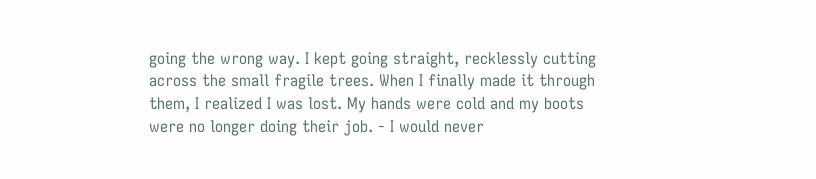going the wrong way. I kept going straight, recklessly cutting across the small fragile trees. When I finally made it through them, I realized I was lost. My hands were cold and my boots were no longer doing their job. - I would never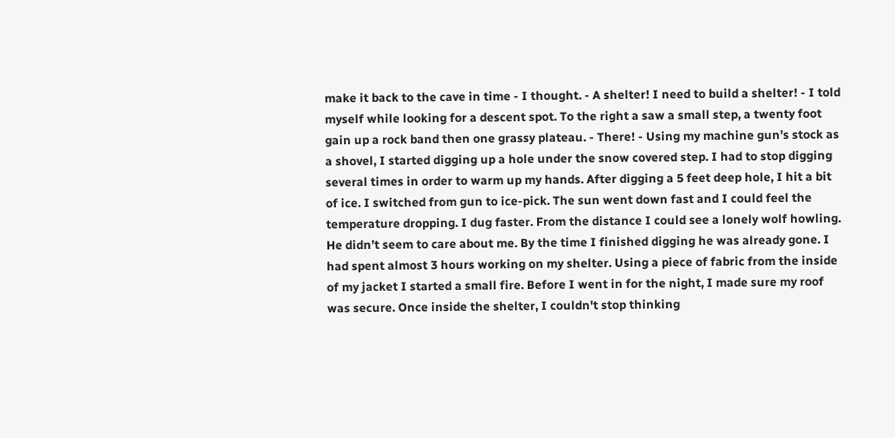make it back to the cave in time - I thought. - A shelter! I need to build a shelter! - I told myself while looking for a descent spot. To the right a saw a small step, a twenty foot gain up a rock band then one grassy plateau. - There! - Using my machine gun’s stock as a shovel, I started digging up a hole under the snow covered step. I had to stop digging several times in order to warm up my hands. After digging a 5 feet deep hole, I hit a bit of ice. I switched from gun to ice-pick. The sun went down fast and I could feel the temperature dropping. I dug faster. From the distance I could see a lonely wolf howling. He didn’t seem to care about me. By the time I finished digging he was already gone. I had spent almost 3 hours working on my shelter. Using a piece of fabric from the inside of my jacket I started a small fire. Before I went in for the night, I made sure my roof was secure. Once inside the shelter, I couldn't stop thinking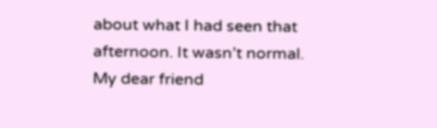about what I had seen that afternoon. It wasn’t normal. My dear friend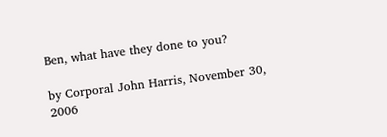Ben, what have they done to you?

by Corporal John Harris, November 30, 2006